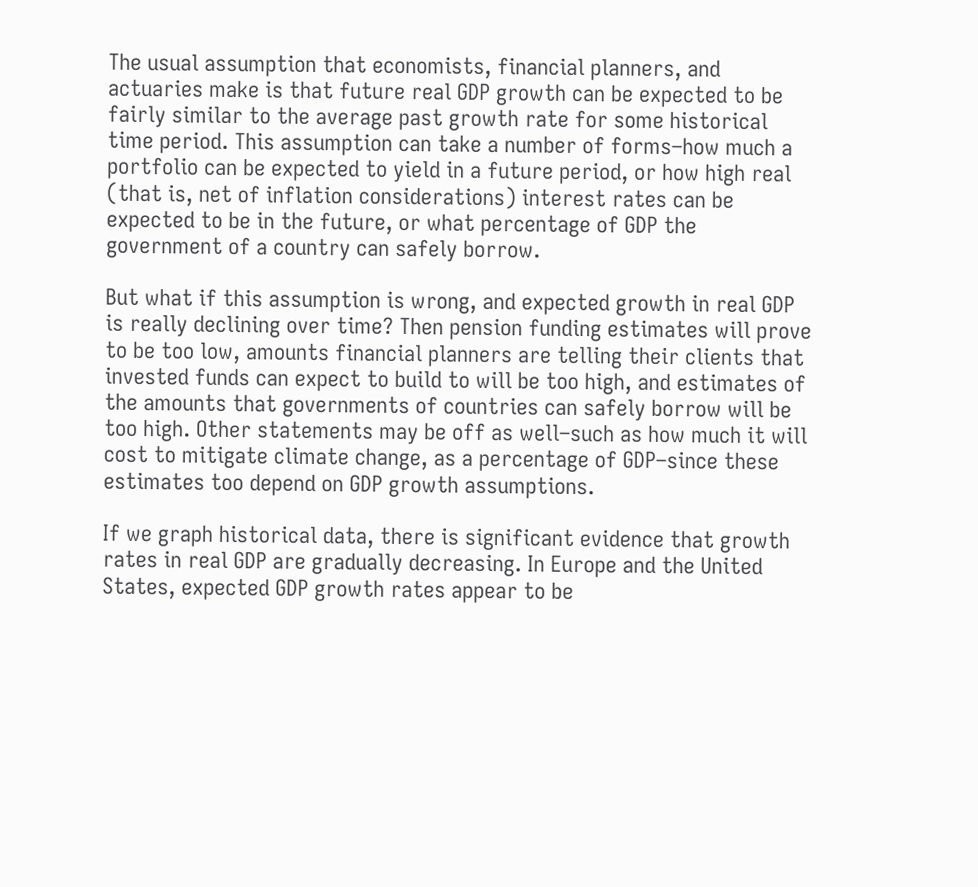The usual assumption that economists, financial planners, and actuaries make is that future real GDP growth can be expected to be fairly similar to the average past growth rate for some historical time period. This assumption can take a number of forms–how much a portfolio can be expected to yield in a future period, or how high real (that is, net of inflation considerations) interest rates can be expected to be in the future, or what percentage of GDP the government of a country can safely borrow.

But what if this assumption is wrong, and expected growth in real GDP is really declining over time? Then pension funding estimates will prove to be too low, amounts financial planners are telling their clients that invested funds can expect to build to will be too high, and estimates of the amounts that governments of countries can safely borrow will be too high. Other statements may be off as well–such as how much it will cost to mitigate climate change, as a percentage of GDP–since these estimates too depend on GDP growth assumptions.

If we graph historical data, there is significant evidence that growth rates in real GDP are gradually decreasing. In Europe and the United States, expected GDP growth rates appear to be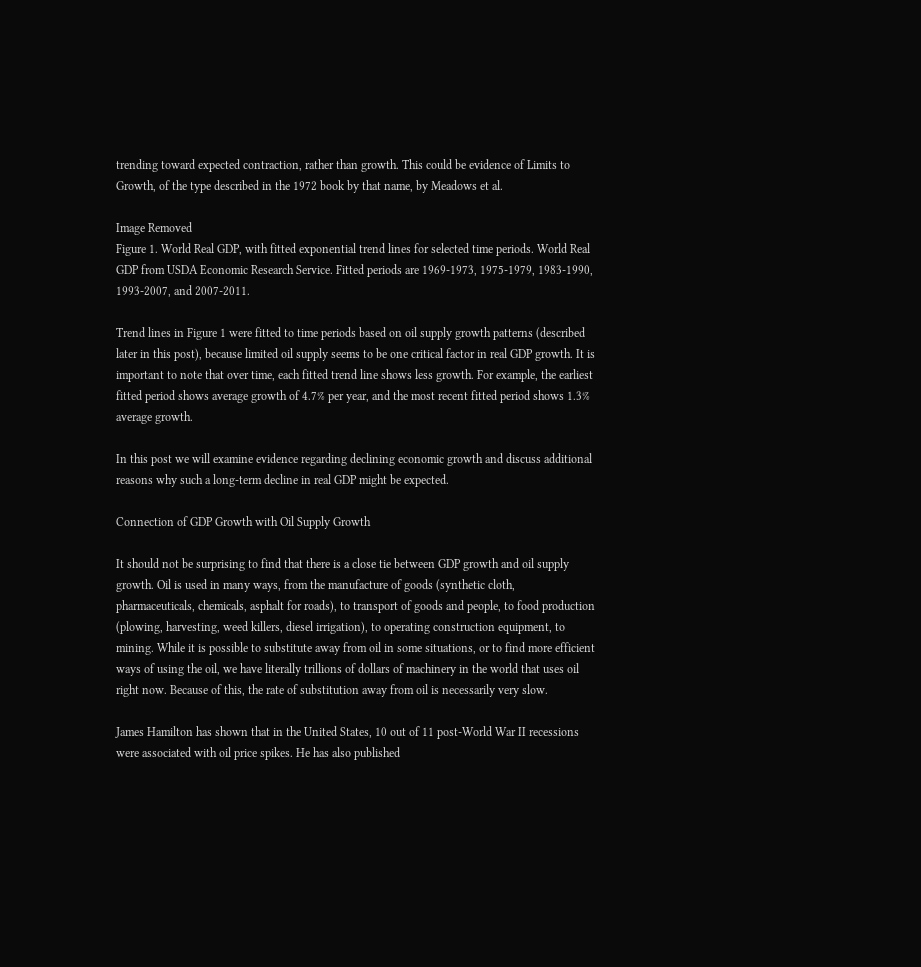trending toward expected contraction, rather than growth. This could be evidence of Limits to Growth, of the type described in the 1972 book by that name, by Meadows et al.

Image Removed
Figure 1. World Real GDP, with fitted exponential trend lines for selected time periods. World Real GDP from USDA Economic Research Service. Fitted periods are 1969-1973, 1975-1979, 1983-1990, 1993-2007, and 2007-2011.

Trend lines in Figure 1 were fitted to time periods based on oil supply growth patterns (described later in this post), because limited oil supply seems to be one critical factor in real GDP growth. It is important to note that over time, each fitted trend line shows less growth. For example, the earliest fitted period shows average growth of 4.7% per year, and the most recent fitted period shows 1.3% average growth.

In this post we will examine evidence regarding declining economic growth and discuss additional reasons why such a long-term decline in real GDP might be expected.

Connection of GDP Growth with Oil Supply Growth

It should not be surprising to find that there is a close tie between GDP growth and oil supply growth. Oil is used in many ways, from the manufacture of goods (synthetic cloth, pharmaceuticals, chemicals, asphalt for roads), to transport of goods and people, to food production (plowing, harvesting, weed killers, diesel irrigation), to operating construction equipment, to mining. While it is possible to substitute away from oil in some situations, or to find more efficient ways of using the oil, we have literally trillions of dollars of machinery in the world that uses oil right now. Because of this, the rate of substitution away from oil is necessarily very slow.

James Hamilton has shown that in the United States, 10 out of 11 post-World War II recessions were associated with oil price spikes. He has also published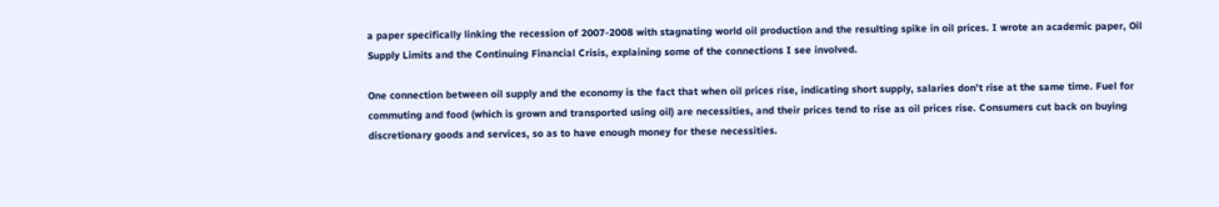a paper specifically linking the recession of 2007-2008 with stagnating world oil production and the resulting spike in oil prices. I wrote an academic paper, Oil Supply Limits and the Continuing Financial Crisis, explaining some of the connections I see involved.

One connection between oil supply and the economy is the fact that when oil prices rise, indicating short supply, salaries don’t rise at the same time. Fuel for commuting and food (which is grown and transported using oil) are necessities, and their prices tend to rise as oil prices rise. Consumers cut back on buying discretionary goods and services, so as to have enough money for these necessities.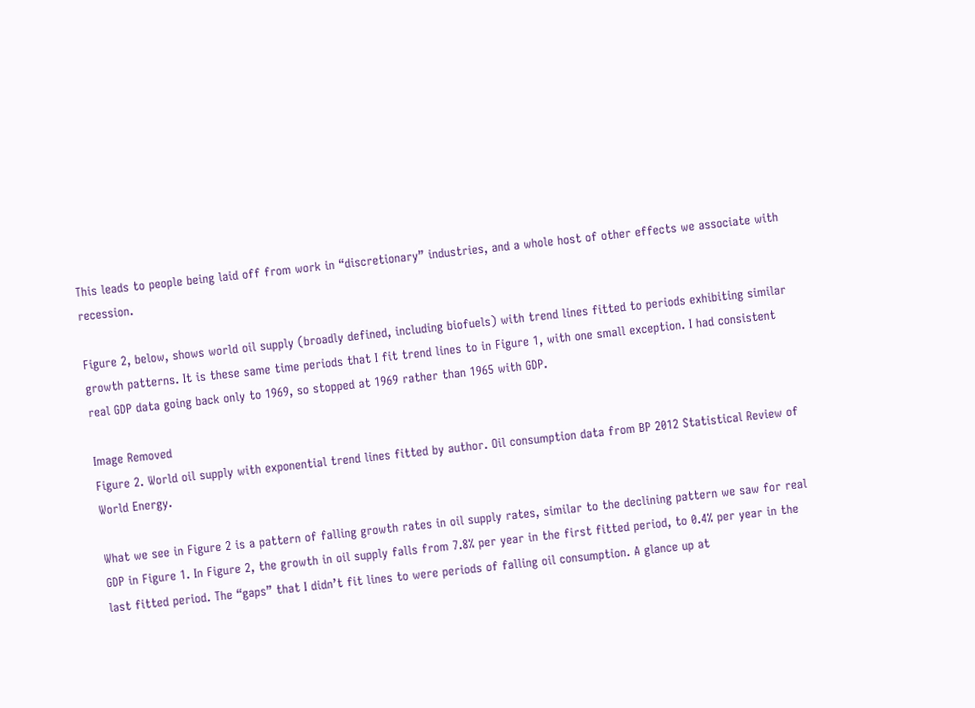This leads to people being laid off from work in “discretionary” industries, and a whole host of other effects we associate with recession.

Figure 2, below, shows world oil supply (broadly defined, including biofuels) with trend lines fitted to periods exhibiting similar growth patterns. It is these same time periods that I fit trend lines to in Figure 1, with one small exception. I had consistent real GDP data going back only to 1969, so stopped at 1969 rather than 1965 with GDP.

Image Removed
Figure 2. World oil supply with exponential trend lines fitted by author. Oil consumption data from BP 2012 Statistical Review of World Energy.

What we see in Figure 2 is a pattern of falling growth rates in oil supply rates, similar to the declining pattern we saw for real GDP in Figure 1. In Figure 2, the growth in oil supply falls from 7.8% per year in the first fitted period, to 0.4% per year in the last fitted period. The “gaps” that I didn’t fit lines to were periods of falling oil consumption. A glance up at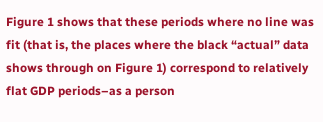Figure 1 shows that these periods where no line was fit (that is, the places where the black “actual” data shows through on Figure 1) correspond to relatively flat GDP periods–as a person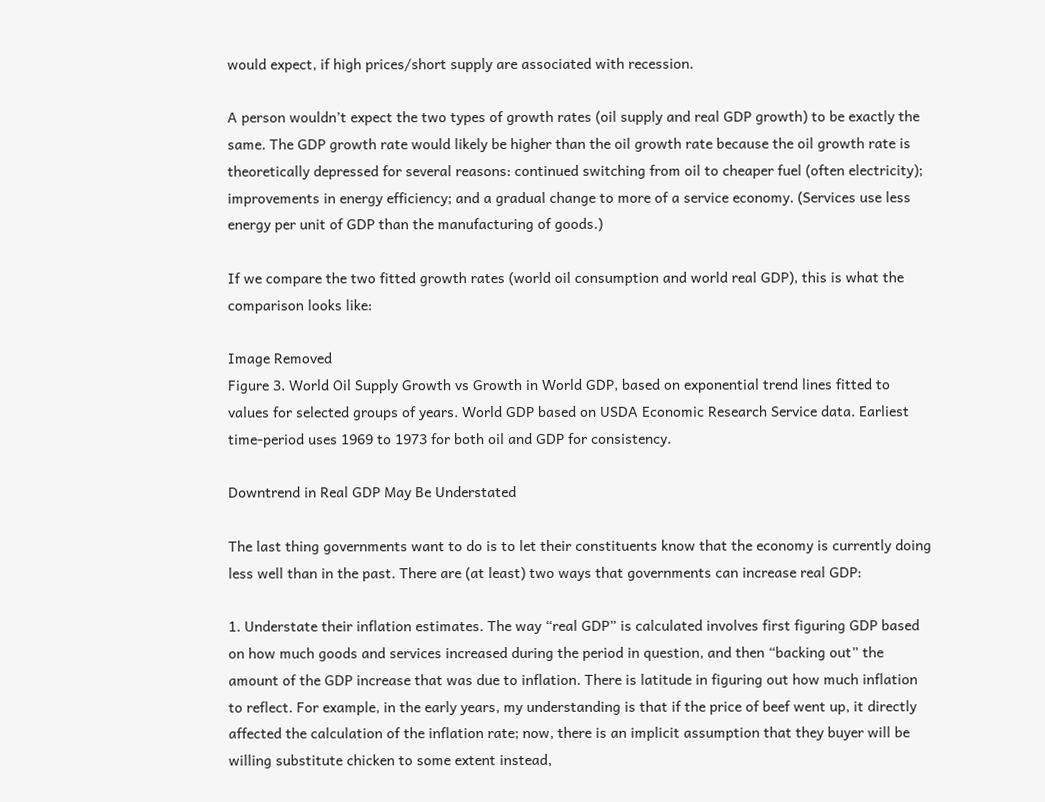would expect, if high prices/short supply are associated with recession.

A person wouldn’t expect the two types of growth rates (oil supply and real GDP growth) to be exactly the same. The GDP growth rate would likely be higher than the oil growth rate because the oil growth rate is theoretically depressed for several reasons: continued switching from oil to cheaper fuel (often electricity); improvements in energy efficiency; and a gradual change to more of a service economy. (Services use less energy per unit of GDP than the manufacturing of goods.)

If we compare the two fitted growth rates (world oil consumption and world real GDP), this is what the comparison looks like:

Image Removed
Figure 3. World Oil Supply Growth vs Growth in World GDP, based on exponential trend lines fitted to values for selected groups of years. World GDP based on USDA Economic Research Service data. Earliest time-period uses 1969 to 1973 for both oil and GDP for consistency.

Downtrend in Real GDP May Be Understated

The last thing governments want to do is to let their constituents know that the economy is currently doing less well than in the past. There are (at least) two ways that governments can increase real GDP:

1. Understate their inflation estimates. The way “real GDP” is calculated involves first figuring GDP based on how much goods and services increased during the period in question, and then “backing out” the amount of the GDP increase that was due to inflation. There is latitude in figuring out how much inflation to reflect. For example, in the early years, my understanding is that if the price of beef went up, it directly affected the calculation of the inflation rate; now, there is an implicit assumption that they buyer will be willing substitute chicken to some extent instead,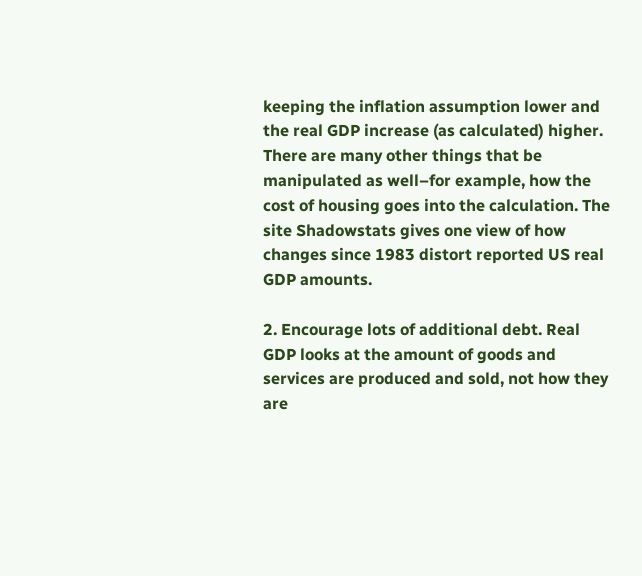keeping the inflation assumption lower and the real GDP increase (as calculated) higher. There are many other things that be manipulated as well–for example, how the cost of housing goes into the calculation. The site Shadowstats gives one view of how changes since 1983 distort reported US real GDP amounts.

2. Encourage lots of additional debt. Real GDP looks at the amount of goods and services are produced and sold, not how they are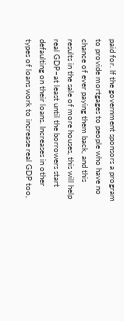paid for. If the government sponsors a program to provide mortgages to people who have no chance of ever paying them back, and this results in the sale of more houses, this will help real GDP–at least until the borrowers start defaulting on their loans. Increases in other types of loans work to increase real GDP too,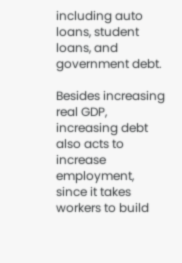including auto loans, student loans, and government debt.

Besides increasing real GDP, increasing debt also acts to increase employment, since it takes workers to build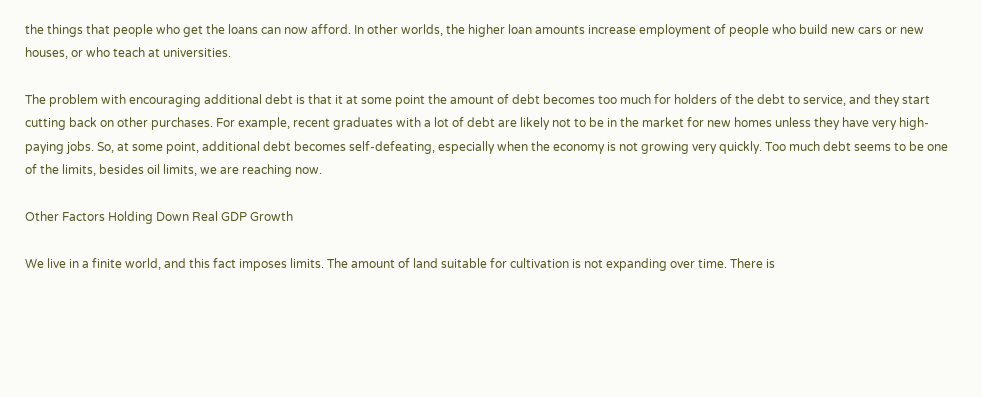the things that people who get the loans can now afford. In other worlds, the higher loan amounts increase employment of people who build new cars or new houses, or who teach at universities.

The problem with encouraging additional debt is that it at some point the amount of debt becomes too much for holders of the debt to service, and they start cutting back on other purchases. For example, recent graduates with a lot of debt are likely not to be in the market for new homes unless they have very high-paying jobs. So, at some point, additional debt becomes self-defeating, especially when the economy is not growing very quickly. Too much debt seems to be one of the limits, besides oil limits, we are reaching now.

Other Factors Holding Down Real GDP Growth

We live in a finite world, and this fact imposes limits. The amount of land suitable for cultivation is not expanding over time. There is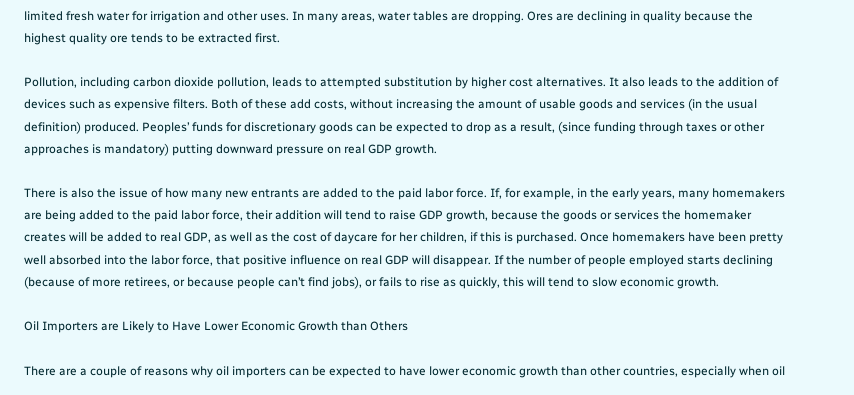limited fresh water for irrigation and other uses. In many areas, water tables are dropping. Ores are declining in quality because the highest quality ore tends to be extracted first.

Pollution, including carbon dioxide pollution, leads to attempted substitution by higher cost alternatives. It also leads to the addition of devices such as expensive filters. Both of these add costs, without increasing the amount of usable goods and services (in the usual definition) produced. Peoples’ funds for discretionary goods can be expected to drop as a result, (since funding through taxes or other approaches is mandatory) putting downward pressure on real GDP growth.

There is also the issue of how many new entrants are added to the paid labor force. If, for example, in the early years, many homemakers are being added to the paid labor force, their addition will tend to raise GDP growth, because the goods or services the homemaker creates will be added to real GDP, as well as the cost of daycare for her children, if this is purchased. Once homemakers have been pretty well absorbed into the labor force, that positive influence on real GDP will disappear. If the number of people employed starts declining (because of more retirees, or because people can’t find jobs), or fails to rise as quickly, this will tend to slow economic growth.

Oil Importers are Likely to Have Lower Economic Growth than Others

There are a couple of reasons why oil importers can be expected to have lower economic growth than other countries, especially when oil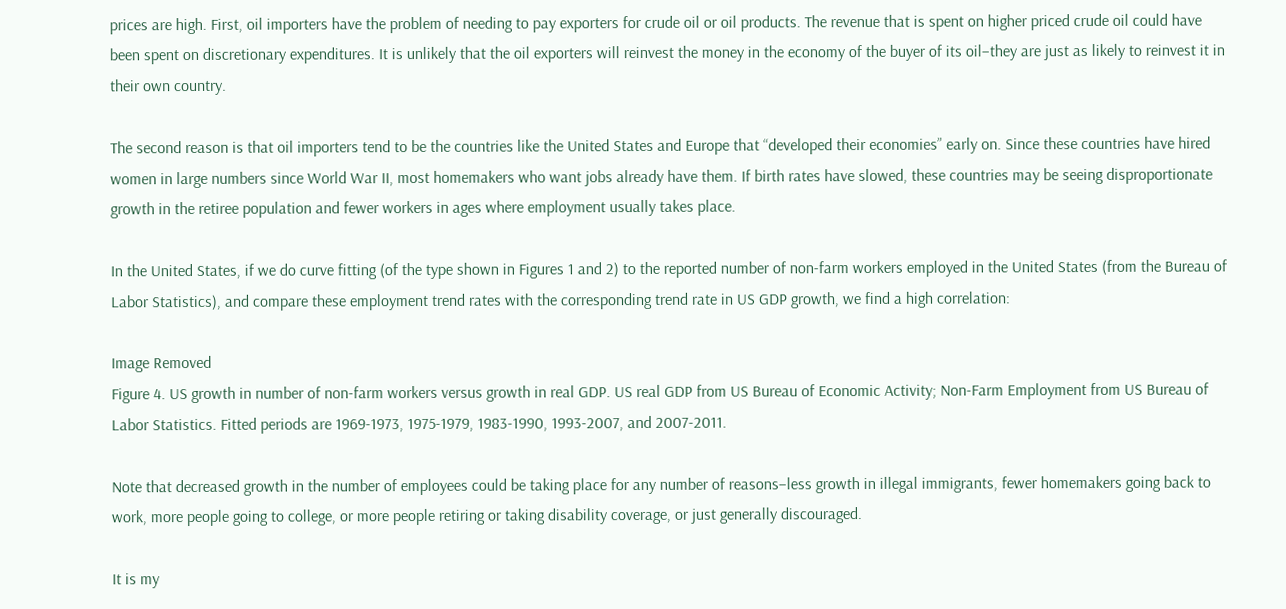prices are high. First, oil importers have the problem of needing to pay exporters for crude oil or oil products. The revenue that is spent on higher priced crude oil could have been spent on discretionary expenditures. It is unlikely that the oil exporters will reinvest the money in the economy of the buyer of its oil–they are just as likely to reinvest it in their own country.

The second reason is that oil importers tend to be the countries like the United States and Europe that “developed their economies” early on. Since these countries have hired women in large numbers since World War II, most homemakers who want jobs already have them. If birth rates have slowed, these countries may be seeing disproportionate growth in the retiree population and fewer workers in ages where employment usually takes place.

In the United States, if we do curve fitting (of the type shown in Figures 1 and 2) to the reported number of non-farm workers employed in the United States (from the Bureau of Labor Statistics), and compare these employment trend rates with the corresponding trend rate in US GDP growth, we find a high correlation:

Image Removed
Figure 4. US growth in number of non-farm workers versus growth in real GDP. US real GDP from US Bureau of Economic Activity; Non-Farm Employment from US Bureau of Labor Statistics. Fitted periods are 1969-1973, 1975-1979, 1983-1990, 1993-2007, and 2007-2011.

Note that decreased growth in the number of employees could be taking place for any number of reasons–less growth in illegal immigrants, fewer homemakers going back to work, more people going to college, or more people retiring or taking disability coverage, or just generally discouraged.

It is my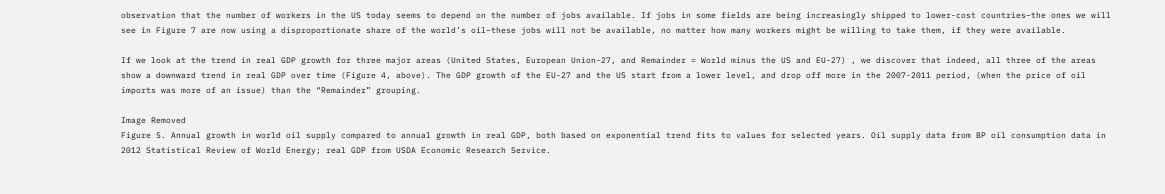observation that the number of workers in the US today seems to depend on the number of jobs available. If jobs in some fields are being increasingly shipped to lower-cost countries–the ones we will see in Figure 7 are now using a disproportionate share of the world’s oil–these jobs will not be available, no matter how many workers might be willing to take them, if they were available.

If we look at the trend in real GDP growth for three major areas (United States, European Union-27, and Remainder = World minus the US and EU-27) , we discover that indeed, all three of the areas show a downward trend in real GDP over time (Figure 4, above). The GDP growth of the EU-27 and the US start from a lower level, and drop off more in the 2007-2011 period, (when the price of oil imports was more of an issue) than the “Remainder” grouping.

Image Removed
Figure 5. Annual growth in world oil supply compared to annual growth in real GDP, both based on exponential trend fits to values for selected years. Oil supply data from BP oil consumption data in 2012 Statistical Review of World Energy; real GDP from USDA Economic Research Service.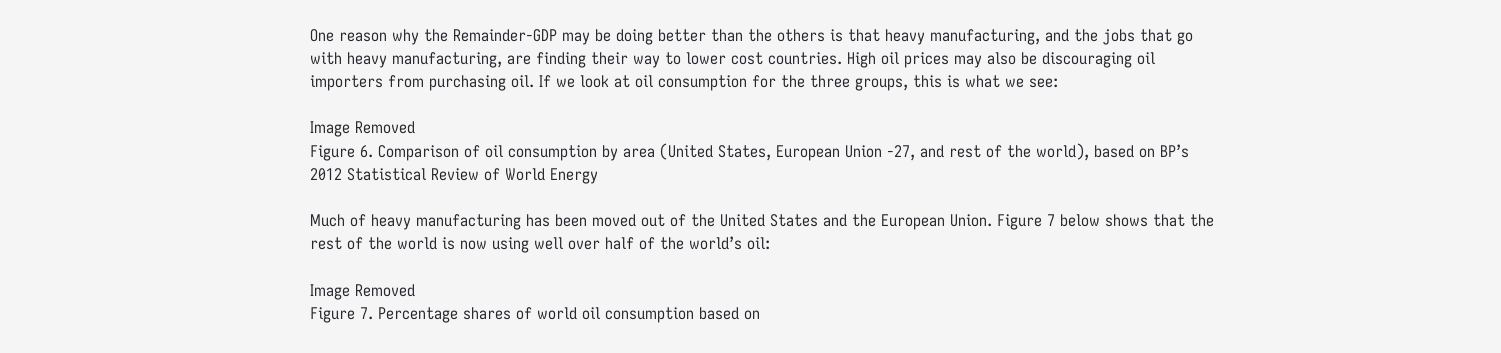One reason why the Remainder-GDP may be doing better than the others is that heavy manufacturing, and the jobs that go with heavy manufacturing, are finding their way to lower cost countries. High oil prices may also be discouraging oil importers from purchasing oil. If we look at oil consumption for the three groups, this is what we see:

Image Removed
Figure 6. Comparison of oil consumption by area (United States, European Union -27, and rest of the world), based on BP’s 2012 Statistical Review of World Energy

Much of heavy manufacturing has been moved out of the United States and the European Union. Figure 7 below shows that the rest of the world is now using well over half of the world’s oil:

Image Removed
Figure 7. Percentage shares of world oil consumption based on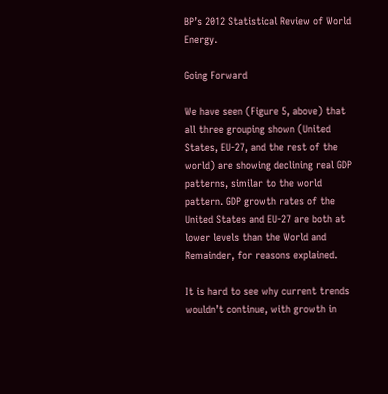BP’s 2012 Statistical Review of World Energy.

Going Forward

We have seen (Figure 5, above) that all three grouping shown (United States, EU-27, and the rest of the world) are showing declining real GDP patterns, similar to the world pattern. GDP growth rates of the United States and EU-27 are both at lower levels than the World and Remainder, for reasons explained.

It is hard to see why current trends wouldn’t continue, with growth in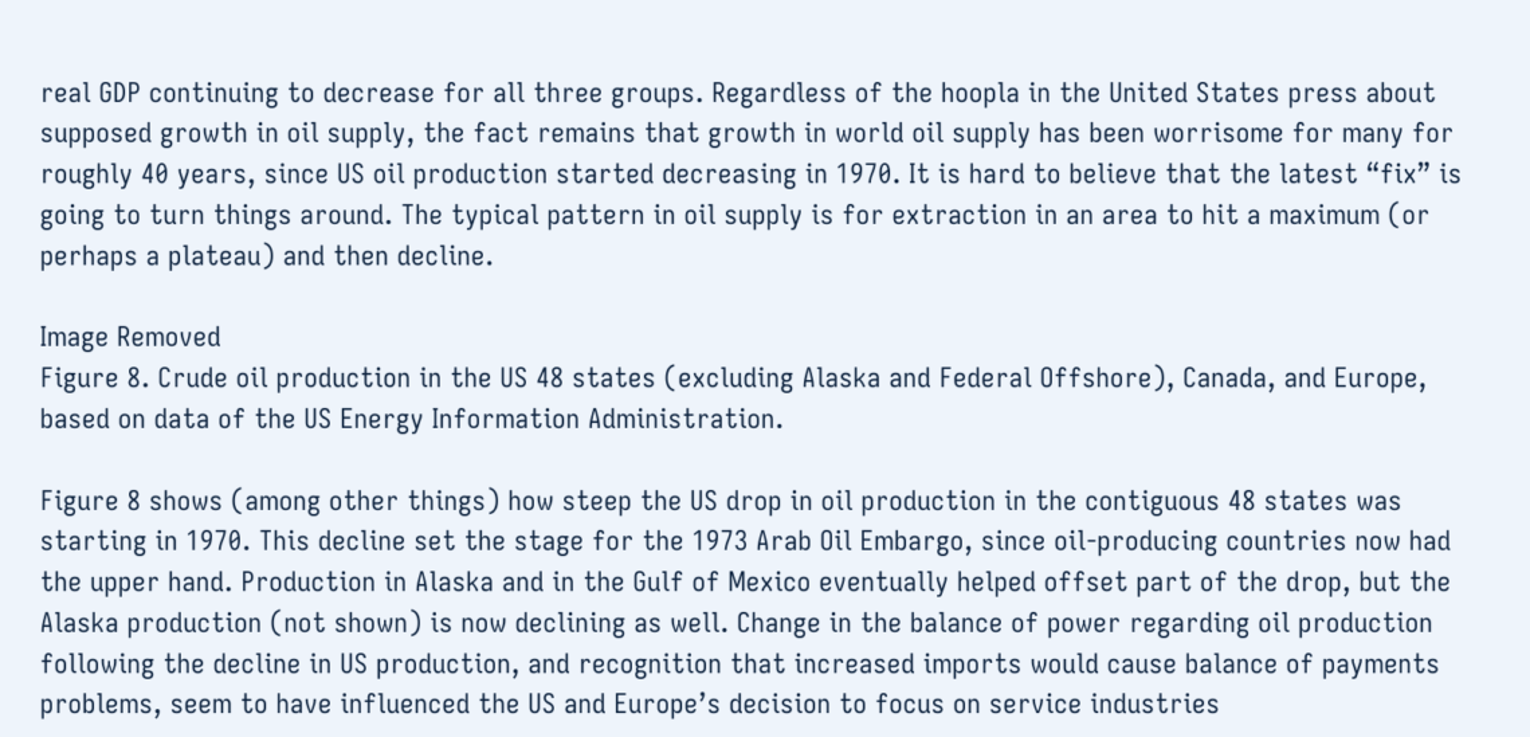real GDP continuing to decrease for all three groups. Regardless of the hoopla in the United States press about supposed growth in oil supply, the fact remains that growth in world oil supply has been worrisome for many for roughly 40 years, since US oil production started decreasing in 1970. It is hard to believe that the latest “fix” is going to turn things around. The typical pattern in oil supply is for extraction in an area to hit a maximum (or perhaps a plateau) and then decline.

Image Removed
Figure 8. Crude oil production in the US 48 states (excluding Alaska and Federal Offshore), Canada, and Europe, based on data of the US Energy Information Administration.

Figure 8 shows (among other things) how steep the US drop in oil production in the contiguous 48 states was starting in 1970. This decline set the stage for the 1973 Arab Oil Embargo, since oil-producing countries now had the upper hand. Production in Alaska and in the Gulf of Mexico eventually helped offset part of the drop, but the Alaska production (not shown) is now declining as well. Change in the balance of power regarding oil production following the decline in US production, and recognition that increased imports would cause balance of payments problems, seem to have influenced the US and Europe’s decision to focus on service industries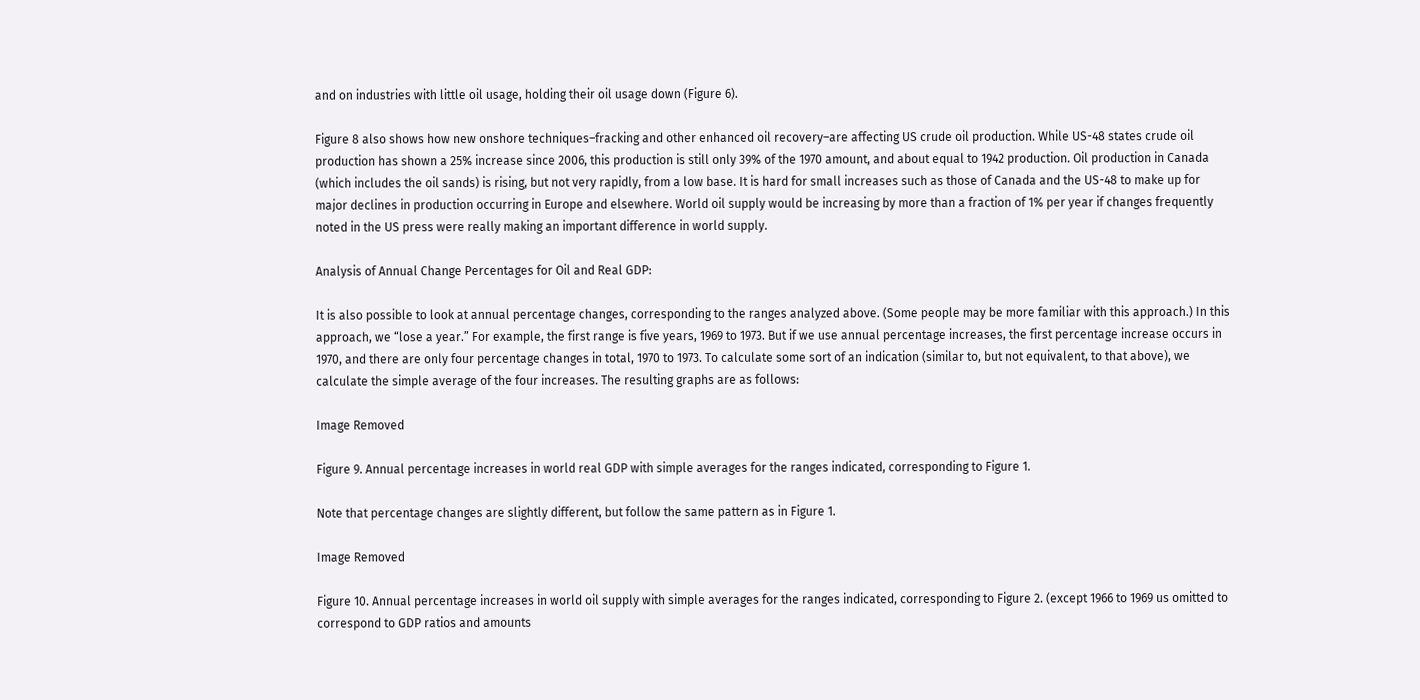and on industries with little oil usage, holding their oil usage down (Figure 6).

Figure 8 also shows how new onshore techniques–fracking and other enhanced oil recovery–are affecting US crude oil production. While US-48 states crude oil production has shown a 25% increase since 2006, this production is still only 39% of the 1970 amount, and about equal to 1942 production. Oil production in Canada (which includes the oil sands) is rising, but not very rapidly, from a low base. It is hard for small increases such as those of Canada and the US-48 to make up for major declines in production occurring in Europe and elsewhere. World oil supply would be increasing by more than a fraction of 1% per year if changes frequently noted in the US press were really making an important difference in world supply.

Analysis of Annual Change Percentages for Oil and Real GDP:

It is also possible to look at annual percentage changes, corresponding to the ranges analyzed above. (Some people may be more familiar with this approach.) In this approach, we “lose a year.” For example, the first range is five years, 1969 to 1973. But if we use annual percentage increases, the first percentage increase occurs in 1970, and there are only four percentage changes in total, 1970 to 1973. To calculate some sort of an indication (similar to, but not equivalent, to that above), we calculate the simple average of the four increases. The resulting graphs are as follows:

Image Removed

Figure 9. Annual percentage increases in world real GDP with simple averages for the ranges indicated, corresponding to Figure 1.

Note that percentage changes are slightly different, but follow the same pattern as in Figure 1.

Image Removed

Figure 10. Annual percentage increases in world oil supply with simple averages for the ranges indicated, corresponding to Figure 2. (except 1966 to 1969 us omitted to correspond to GDP ratios and amounts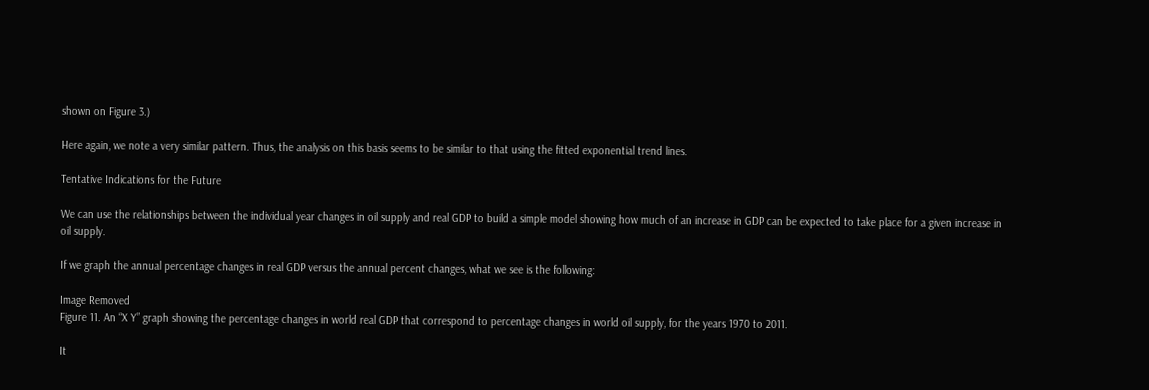shown on Figure 3.)

Here again, we note a very similar pattern. Thus, the analysis on this basis seems to be similar to that using the fitted exponential trend lines.

Tentative Indications for the Future

We can use the relationships between the individual year changes in oil supply and real GDP to build a simple model showing how much of an increase in GDP can be expected to take place for a given increase in oil supply.

If we graph the annual percentage changes in real GDP versus the annual percent changes, what we see is the following:

Image Removed
Figure 11. An “X Y” graph showing the percentage changes in world real GDP that correspond to percentage changes in world oil supply, for the years 1970 to 2011.

It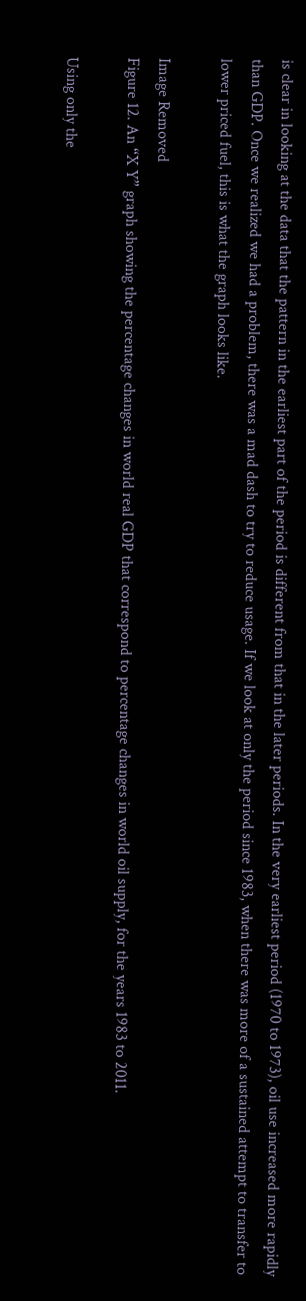is clear in looking at the data that the pattern in the earliest part of the period is different from that in the later periods. In the very earliest period (1970 to 1973), oil use increased more rapidly than GDP. Once we realized we had a problem, there was a mad dash to try to reduce usage. If we look at only the period since 1983, when there was more of a sustained attempt to transfer to lower priced fuel, this is what the graph looks like.

Image Removed
Figure 12. An “X Y” graph showing the percentage changes in world real GDP that correspond to percentage changes in world oil supply, for the years 1983 to 2011.

Using only the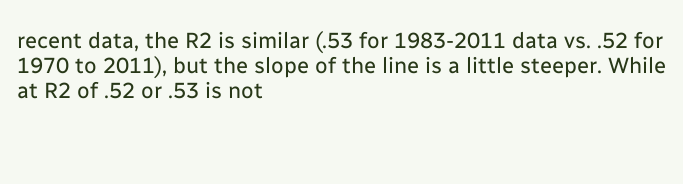recent data, the R2 is similar (.53 for 1983-2011 data vs. .52 for 1970 to 2011), but the slope of the line is a little steeper. While at R2 of .52 or .53 is not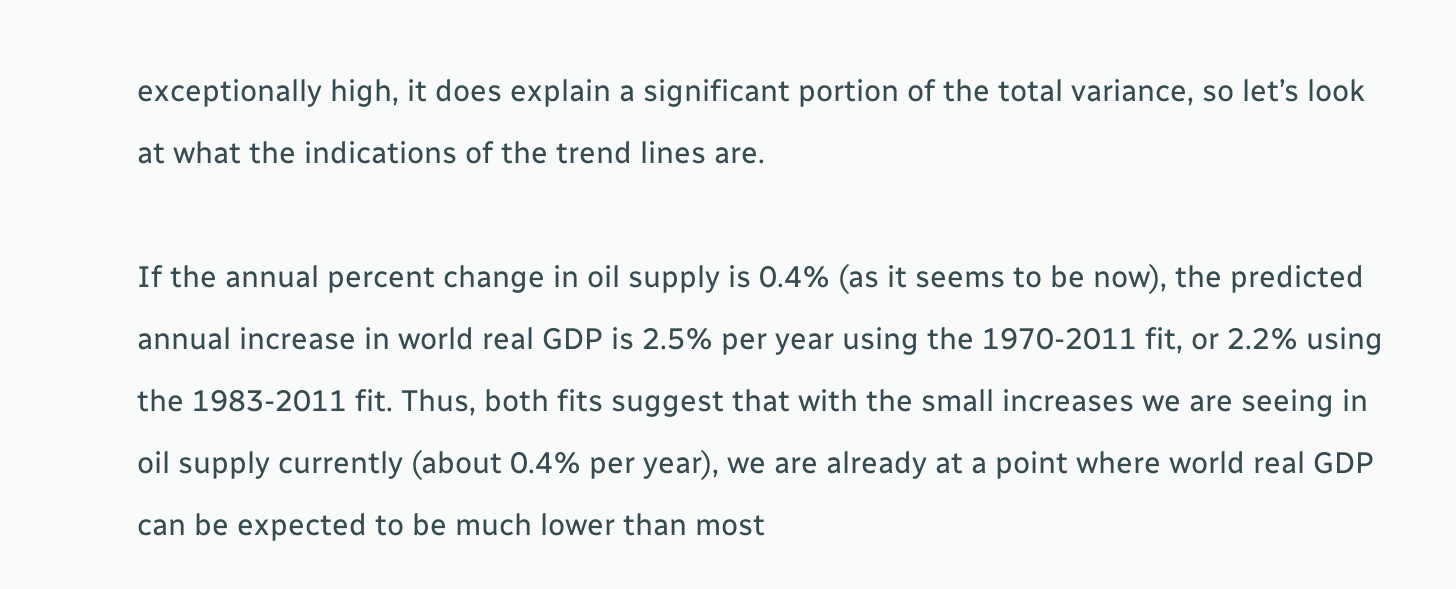exceptionally high, it does explain a significant portion of the total variance, so let’s look at what the indications of the trend lines are.

If the annual percent change in oil supply is 0.4% (as it seems to be now), the predicted annual increase in world real GDP is 2.5% per year using the 1970-2011 fit, or 2.2% using the 1983-2011 fit. Thus, both fits suggest that with the small increases we are seeing in oil supply currently (about 0.4% per year), we are already at a point where world real GDP can be expected to be much lower than most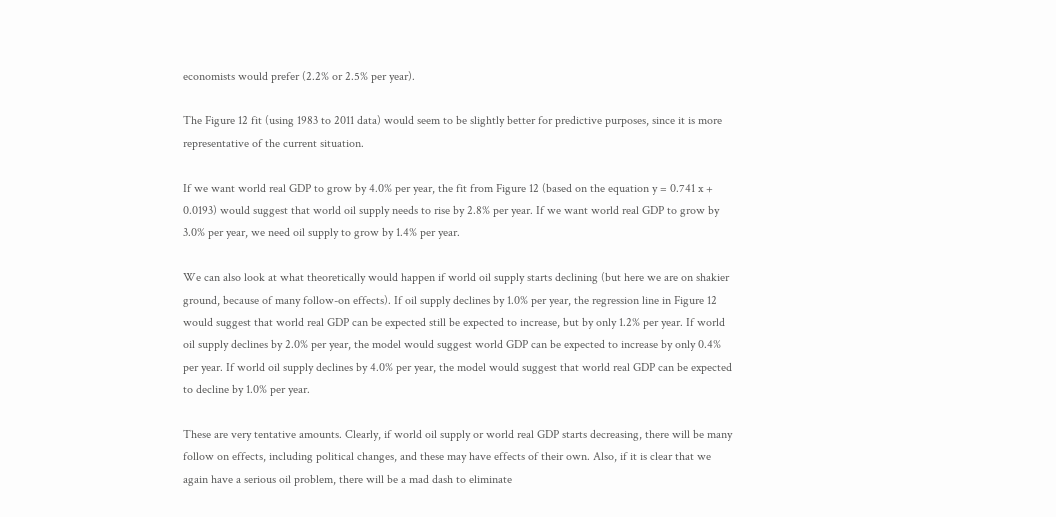economists would prefer (2.2% or 2.5% per year).

The Figure 12 fit (using 1983 to 2011 data) would seem to be slightly better for predictive purposes, since it is more representative of the current situation.

If we want world real GDP to grow by 4.0% per year, the fit from Figure 12 (based on the equation y = 0.741 x + 0.0193) would suggest that world oil supply needs to rise by 2.8% per year. If we want world real GDP to grow by 3.0% per year, we need oil supply to grow by 1.4% per year.

We can also look at what theoretically would happen if world oil supply starts declining (but here we are on shakier ground, because of many follow-on effects). If oil supply declines by 1.0% per year, the regression line in Figure 12 would suggest that world real GDP can be expected still be expected to increase, but by only 1.2% per year. If world oil supply declines by 2.0% per year, the model would suggest world GDP can be expected to increase by only 0.4% per year. If world oil supply declines by 4.0% per year, the model would suggest that world real GDP can be expected to decline by 1.0% per year.

These are very tentative amounts. Clearly, if world oil supply or world real GDP starts decreasing, there will be many follow on effects, including political changes, and these may have effects of their own. Also, if it is clear that we again have a serious oil problem, there will be a mad dash to eliminate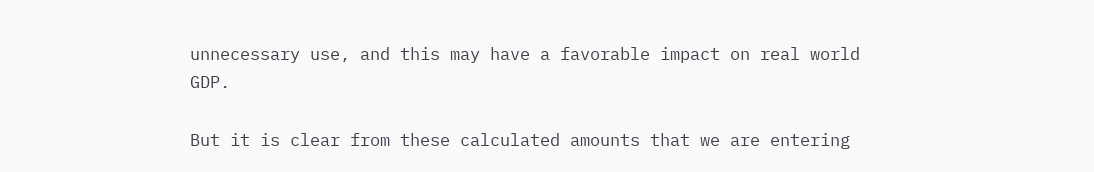unnecessary use, and this may have a favorable impact on real world GDP.

But it is clear from these calculated amounts that we are entering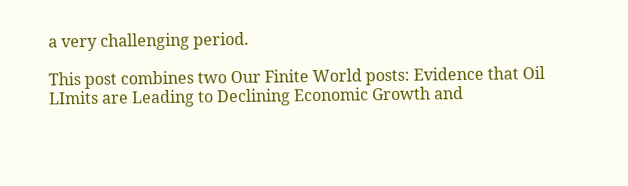a very challenging period.

This post combines two Our Finite World posts: Evidence that Oil LImits are Leading to Declining Economic Growth and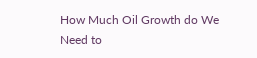How Much Oil Growth do We Need to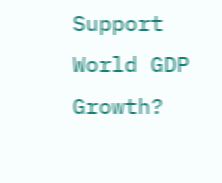Support World GDP Growth?